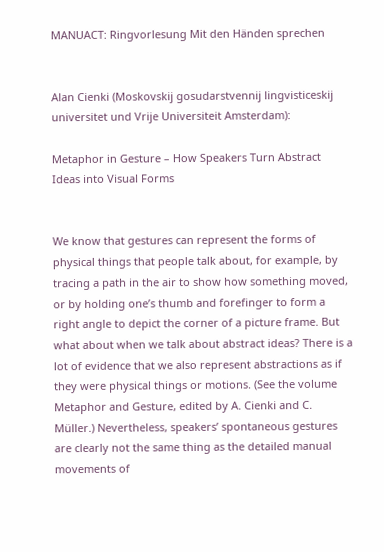MANUACT: Ringvorlesung Mit den Händen sprechen


Alan Cienki (Moskovskij gosudarstvennij lingvisticeskij universitet und Vrije Universiteit Amsterdam):

Metaphor in Gesture – How Speakers Turn Abstract Ideas into Visual Forms


We know that gestures can represent the forms of physical things that people talk about, for example, by tracing a path in the air to show how something moved, or by holding one’s thumb and forefinger to form a right angle to depict the corner of a picture frame. But what about when we talk about abstract ideas? There is a lot of evidence that we also represent abstractions as if they were physical things or motions. (See the volume Metaphor and Gesture, edited by A. Cienki and C. Müller.) Nevertheless, speakers’ spontaneous gestures are clearly not the same thing as the detailed manual movements of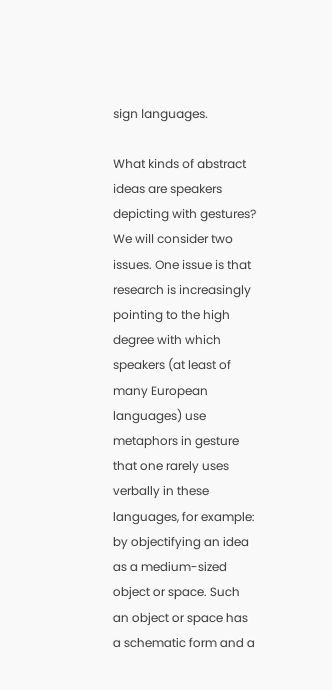sign languages.

What kinds of abstract ideas are speakers depicting with gestures? We will consider two issues. One issue is that research is increasingly pointing to the high degree with which speakers (at least of many European languages) use metaphors in gesture that one rarely uses verbally in these languages, for example: by objectifying an idea as a medium-sized object or space. Such an object or space has a schematic form and a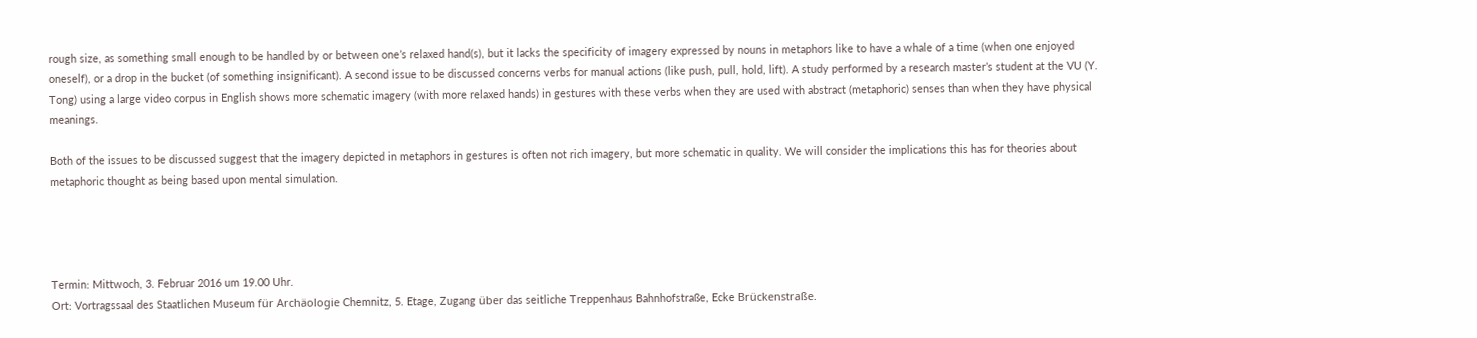rough size, as something small enough to be handled by or between one’s relaxed hand(s), but it lacks the specificity of imagery expressed by nouns in metaphors like to have a whale of a time (when one enjoyed oneself), or a drop in the bucket (of something insignificant). A second issue to be discussed concerns verbs for manual actions (like push, pull, hold, lift). A study performed by a research master’s student at the VU (Y. Tong) using a large video corpus in English shows more schematic imagery (with more relaxed hands) in gestures with these verbs when they are used with abstract (metaphoric) senses than when they have physical meanings.

Both of the issues to be discussed suggest that the imagery depicted in metaphors in gestures is often not rich imagery, but more schematic in quality. We will consider the implications this has for theories about metaphoric thought as being based upon mental simulation.




Termin: Mittwoch, 3. Februar 2016 um 19.00 Uhr.
Ort: Vortragssaal des Staatlichen Museum für Archäologie Chemnitz, 5. Etage, Zugang über das seitliche Treppenhaus Bahnhofstraße, Ecke Brückenstraße.